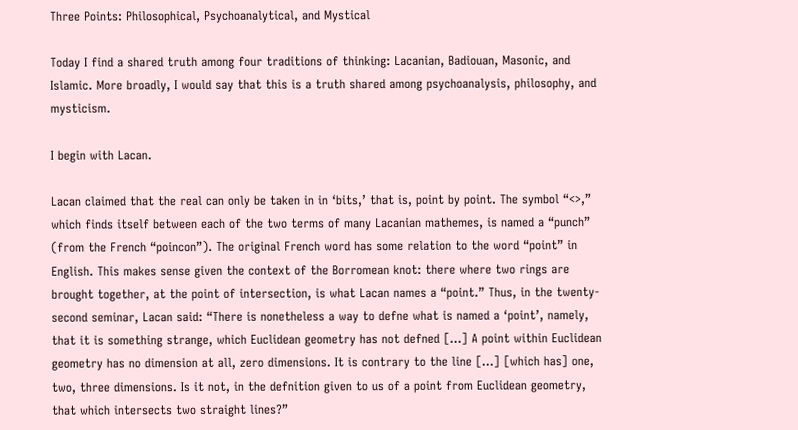Three Points: Philosophical, Psychoanalytical, and Mystical

Today I find a shared truth among four traditions of thinking: Lacanian, Badiouan, Masonic, and Islamic. More broadly, I would say that this is a truth shared among psychoanalysis, philosophy, and mysticism.

I begin with Lacan.

Lacan claimed that the real can only be taken in in ‘bits,’ that is, point by point. The symbol “<>,” which finds itself between each of the two terms of many Lacanian mathemes, is named a “punch” (from the French “poincon”). The original French word has some relation to the word “point” in English. This makes sense given the context of the Borromean knot: there where two rings are brought together, at the point of intersection, is what Lacan names a “point.” Thus, in the twenty-second seminar, Lacan said: “There is nonetheless a way to defne what is named a ‘point’, namely, that it is something strange, which Euclidean geometry has not defned […] A point within Euclidean geometry has no dimension at all, zero dimensions. It is contrary to the line […] [which has] one, two, three dimensions. Is it not, in the defnition given to us of a point from Euclidean geometry, that which intersects two straight lines?”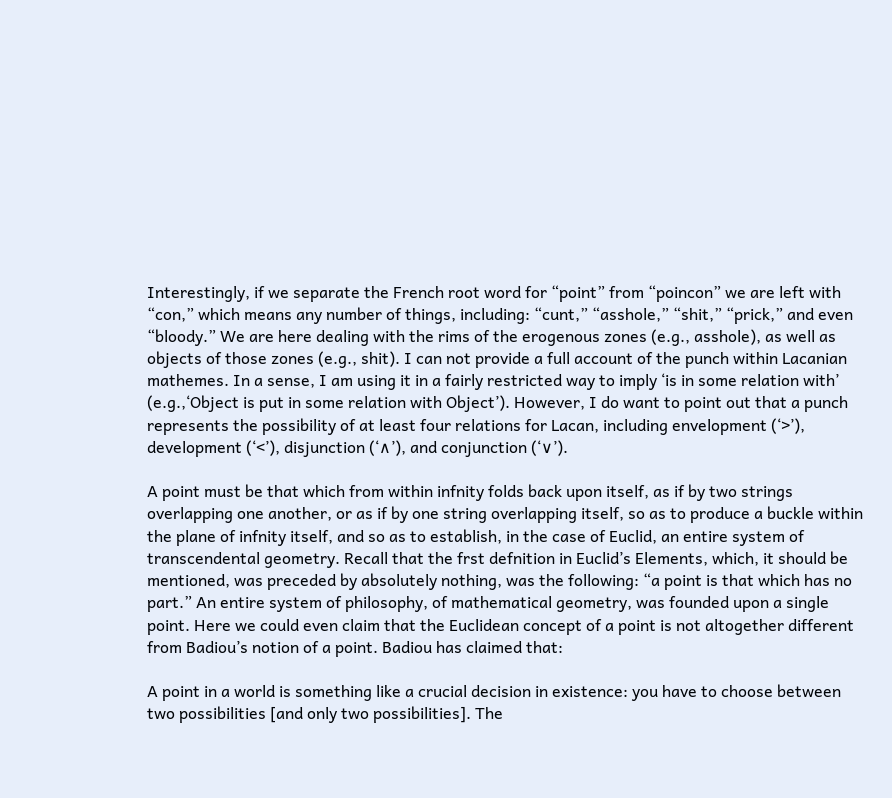Interestingly, if we separate the French root word for “point” from “poincon” we are left with “con,” which means any number of things, including: “cunt,” “asshole,” “shit,” “prick,” and even “bloody.” We are here dealing with the rims of the erogenous zones (e.g., asshole), as well as objects of those zones (e.g., shit). I can not provide a full account of the punch within Lacanian mathemes. In a sense, I am using it in a fairly restricted way to imply ‘is in some relation with’ (e.g.,‘Object is put in some relation with Object’). However, I do want to point out that a punch represents the possibility of at least four relations for Lacan, including envelopment (‘>’), development (‘<’), disjunction (‘∧’), and conjunction (‘∨’).

A point must be that which from within infnity folds back upon itself, as if by two strings overlapping one another, or as if by one string overlapping itself, so as to produce a buckle within the plane of infnity itself, and so as to establish, in the case of Euclid, an entire system of transcendental geometry. Recall that the frst defnition in Euclid’s Elements, which, it should be mentioned, was preceded by absolutely nothing, was the following: “a point is that which has no part.” An entire system of philosophy, of mathematical geometry, was founded upon a single point. Here we could even claim that the Euclidean concept of a point is not altogether different from Badiou’s notion of a point. Badiou has claimed that:

A point in a world is something like a crucial decision in existence: you have to choose between two possibilities [and only two possibilities]. The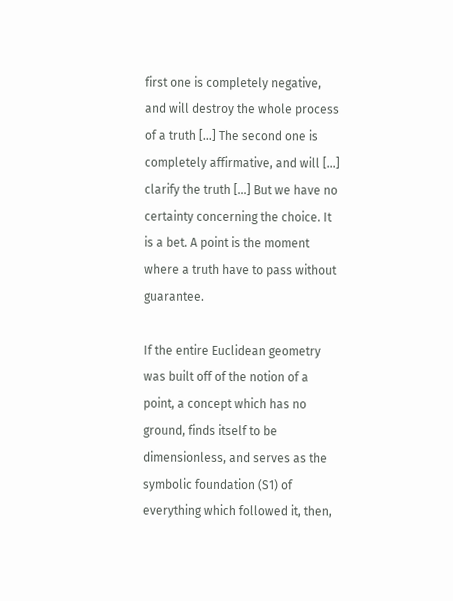first one is completely negative, and will destroy the whole process of a truth […] The second one is completely affirmative, and will […] clarify the truth […] But we have no certainty concerning the choice. It is a bet. A point is the moment where a truth have to pass without guarantee.

If the entire Euclidean geometry was built off of the notion of a point, a concept which has no ground, finds itself to be dimensionless, and serves as the symbolic foundation (S1) of everything which followed it, then,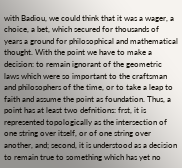with Badiou, we could think that it was a wager, a choice, a bet, which secured for thousands of years a ground for philosophical and mathematical thought. With the point we have to make a decision: to remain ignorant of the geometric laws which were so important to the craftsman and philosophers of the time, or to take a leap to faith and assume the point as foundation. Thus, a point has at least two defnitions: frst, it is represented topologically as the intersection of one string over itself, or of one string over another, and; second, it is understood as a decision to remain true to something which has yet no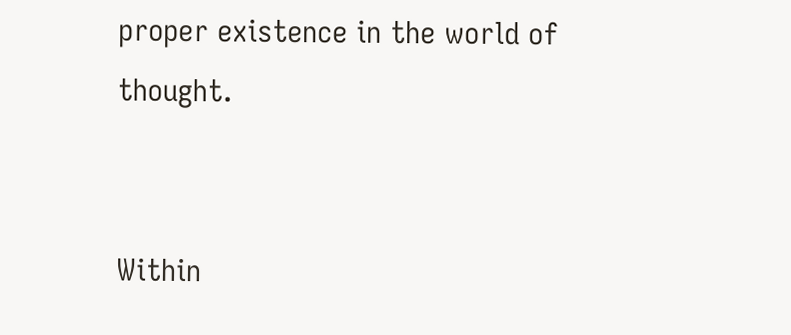proper existence in the world of thought.


Within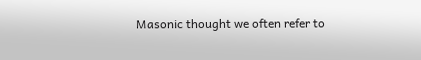Masonic thought we often refer to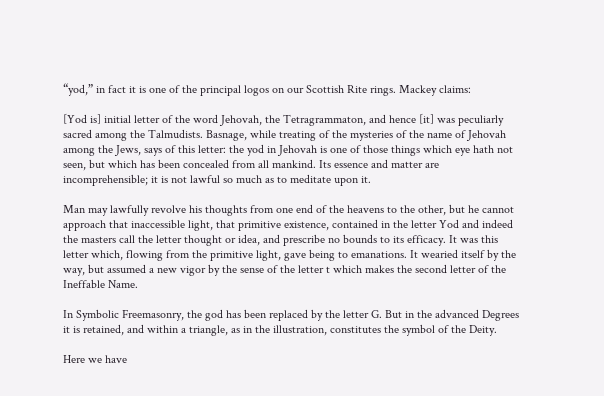“yod,” in fact it is one of the principal logos on our Scottish Rite rings. Mackey claims:

[Yod is] initial letter of the word Jehovah, the Tetragrammaton, and hence [it] was peculiarly sacred among the Talmudists. Basnage, while treating of the mysteries of the name of Jehovah among the Jews, says of this letter: the yod in Jehovah is one of those things which eye hath not seen, but which has been concealed from all mankind. Its essence and matter are incomprehensible; it is not lawful so much as to meditate upon it.

Man may lawfully revolve his thoughts from one end of the heavens to the other, but he cannot approach that inaccessible light, that primitive existence, contained in the letter Yod and indeed the masters call the letter thought or idea, and prescribe no bounds to its efficacy. It was this letter which, flowing from the primitive light, gave being to emanations. It wearied itself by the way, but assumed a new vigor by the sense of the letter t which makes the second letter of the Ineffable Name.

In Symbolic Freemasonry, the god has been replaced by the letter G. But in the advanced Degrees it is retained, and within a triangle, as in the illustration, constitutes the symbol of the Deity.

Here we have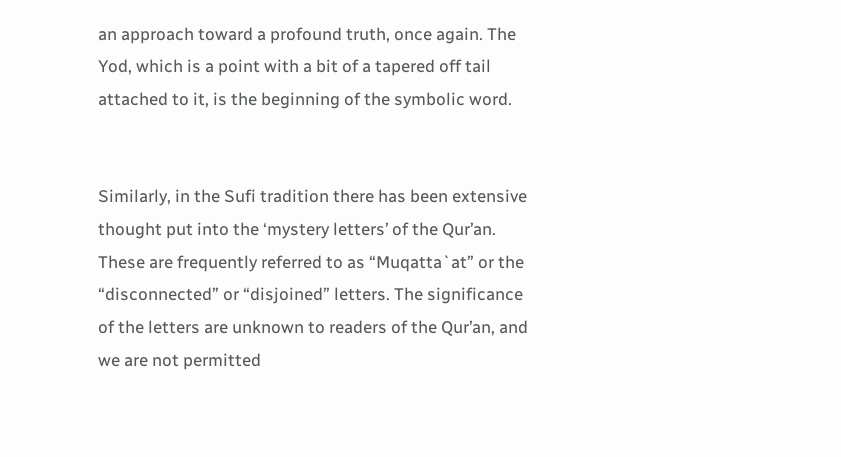an approach toward a profound truth, once again. The Yod, which is a point with a bit of a tapered off tail attached to it, is the beginning of the symbolic word.


Similarly, in the Sufi tradition there has been extensive thought put into the ‘mystery letters’ of the Qur’an. These are frequently referred to as “Muqatta`at” or the “disconnected” or “disjoined” letters. The significance of the letters are unknown to readers of the Qur’an, and we are not permitted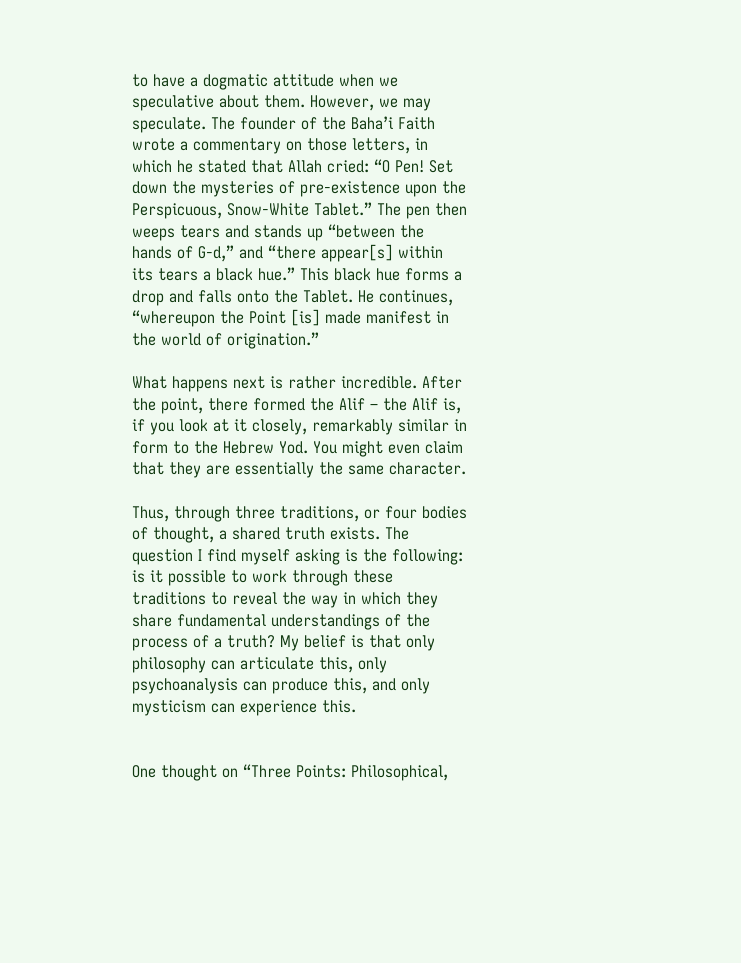to have a dogmatic attitude when we speculative about them. However, we may speculate. The founder of the Baha’i Faith wrote a commentary on those letters, in which he stated that Allah cried: “O Pen! Set down the mysteries of pre-existence upon the Perspicuous, Snow-White Tablet.” The pen then weeps tears and stands up “between the hands of G-d,” and “there appear[s] within its tears a black hue.” This black hue forms a drop and falls onto the Tablet. He continues, “whereupon the Point [is] made manifest in the world of origination.”

What happens next is rather incredible. After the point, there formed the Alif – the Alif is, if you look at it closely, remarkably similar in form to the Hebrew Yod. You might even claim that they are essentially the same character.

Thus, through three traditions, or four bodies of thought, a shared truth exists. The question I find myself asking is the following: is it possible to work through these traditions to reveal the way in which they share fundamental understandings of the process of a truth? My belief is that only philosophy can articulate this, only psychoanalysis can produce this, and only mysticism can experience this.


One thought on “Three Points: Philosophical,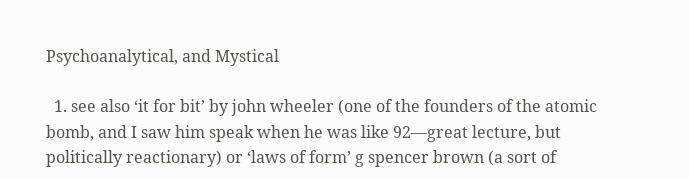Psychoanalytical, and Mystical

  1. see also ‘it for bit’ by john wheeler (one of the founders of the atomic bomb, and I saw him speak when he was like 92—great lecture, but politically reactionary) or ‘laws of form’ g spencer brown (a sort of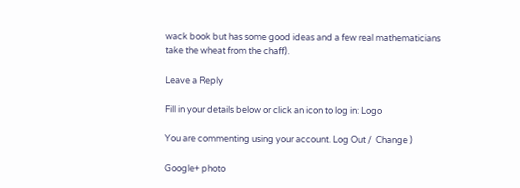wack book but has some good ideas and a few real mathematicians take the wheat from the chaff).

Leave a Reply

Fill in your details below or click an icon to log in: Logo

You are commenting using your account. Log Out /  Change )

Google+ photo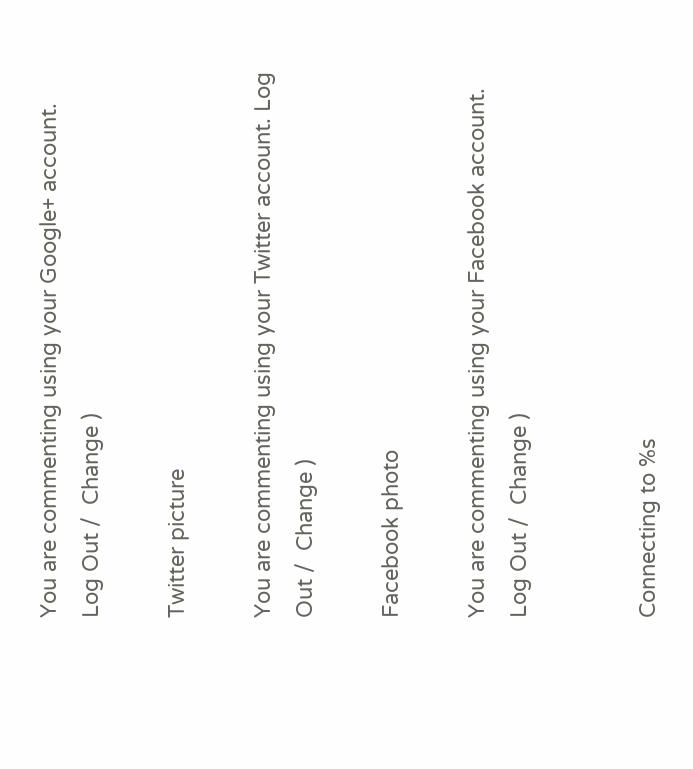You are commenting using your Google+ account. Log Out /  Change )

Twitter picture

You are commenting using your Twitter account. Log Out /  Change )

Facebook photo

You are commenting using your Facebook account. Log Out /  Change )


Connecting to %s